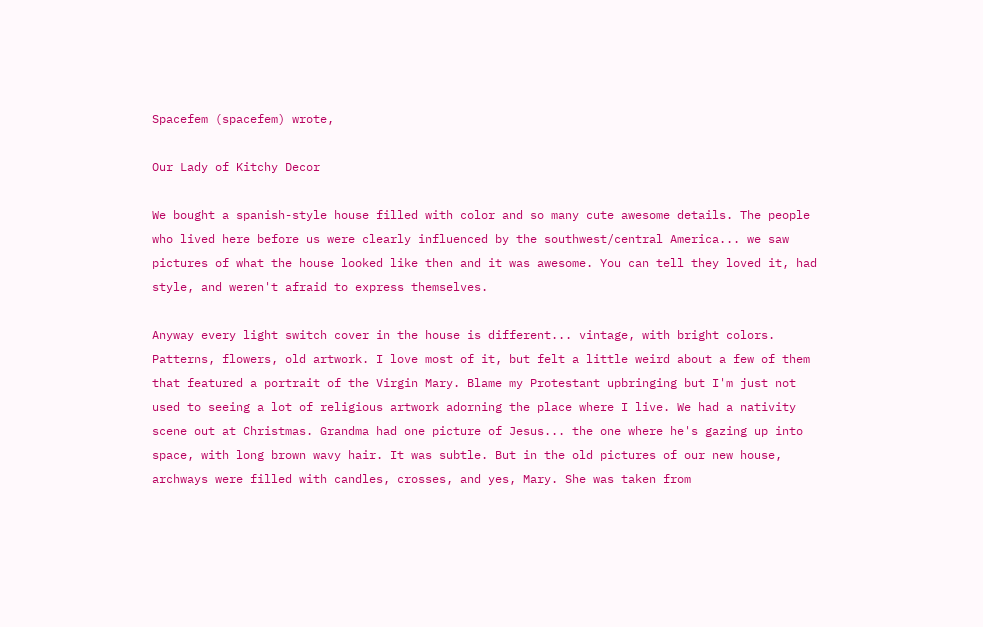Spacefem (spacefem) wrote,

Our Lady of Kitchy Decor

We bought a spanish-style house filled with color and so many cute awesome details. The people who lived here before us were clearly influenced by the southwest/central America... we saw pictures of what the house looked like then and it was awesome. You can tell they loved it, had style, and weren't afraid to express themselves.

Anyway every light switch cover in the house is different... vintage, with bright colors. Patterns, flowers, old artwork. I love most of it, but felt a little weird about a few of them that featured a portrait of the Virgin Mary. Blame my Protestant upbringing but I'm just not used to seeing a lot of religious artwork adorning the place where I live. We had a nativity scene out at Christmas. Grandma had one picture of Jesus... the one where he's gazing up into space, with long brown wavy hair. It was subtle. But in the old pictures of our new house, archways were filled with candles, crosses, and yes, Mary. She was taken from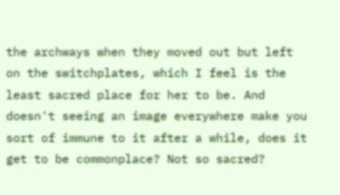the archways when they moved out but left on the switchplates, which I feel is the least sacred place for her to be. And doesn't seeing an image everywhere make you sort of immune to it after a while, does it get to be commonplace? Not so sacred?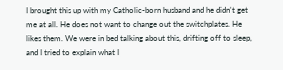I brought this up with my Catholic-born husband and he didn't get me at all. He does not want to change out the switchplates. He likes them. We were in bed talking about this, drifting off to sleep, and I tried to explain what I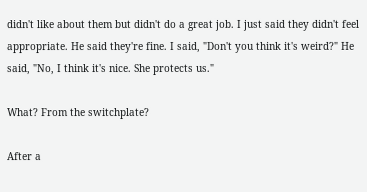didn't like about them but didn't do a great job. I just said they didn't feel appropriate. He said they're fine. I said, "Don't you think it's weird?" He said, "No, I think it's nice. She protects us."

What? From the switchplate?

After a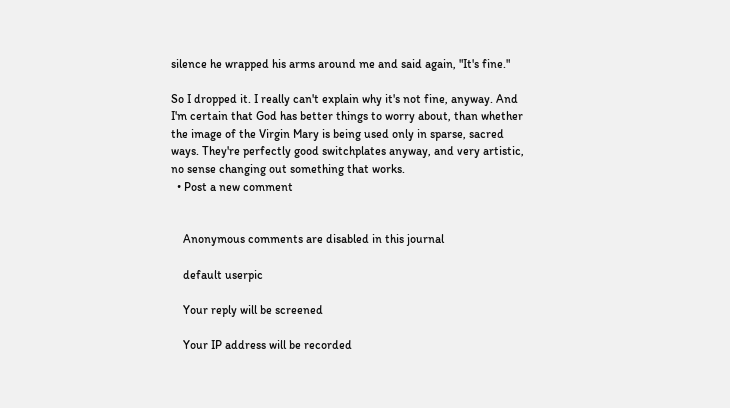silence he wrapped his arms around me and said again, "It's fine."

So I dropped it. I really can't explain why it's not fine, anyway. And I'm certain that God has better things to worry about, than whether the image of the Virgin Mary is being used only in sparse, sacred ways. They're perfectly good switchplates anyway, and very artistic, no sense changing out something that works.
  • Post a new comment


    Anonymous comments are disabled in this journal

    default userpic

    Your reply will be screened

    Your IP address will be recorded